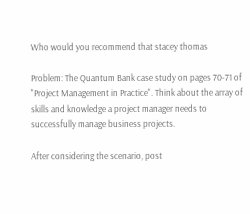Who would you recommend that stacey thomas

Problem: The Quantum Bank case study on pages 70-71 of "Project Management in Practice". Think about the array of skills and knowledge a project manager needs to successfully manage business projects.

After considering the scenario, post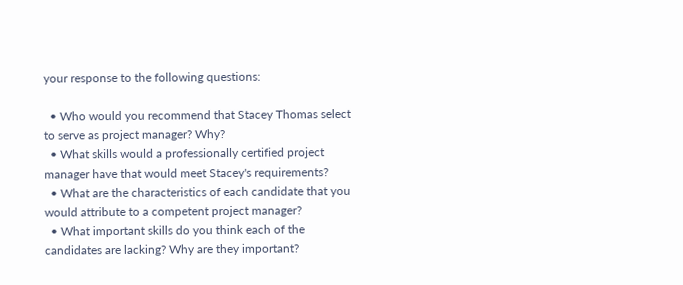your response to the following questions:

  • Who would you recommend that Stacey Thomas select to serve as project manager? Why?
  • What skills would a professionally certified project manager have that would meet Stacey's requirements?
  • What are the characteristics of each candidate that you would attribute to a competent project manager?
  • What important skills do you think each of the candidates are lacking? Why are they important?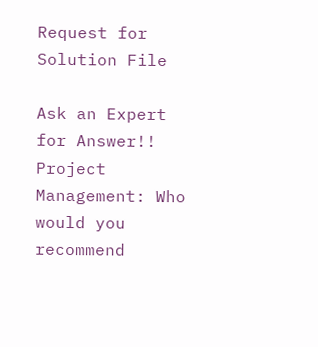Request for Solution File

Ask an Expert for Answer!!
Project Management: Who would you recommend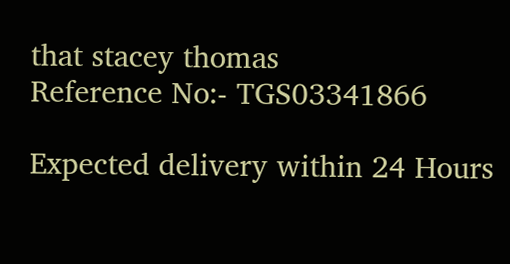that stacey thomas
Reference No:- TGS03341866

Expected delivery within 24 Hours